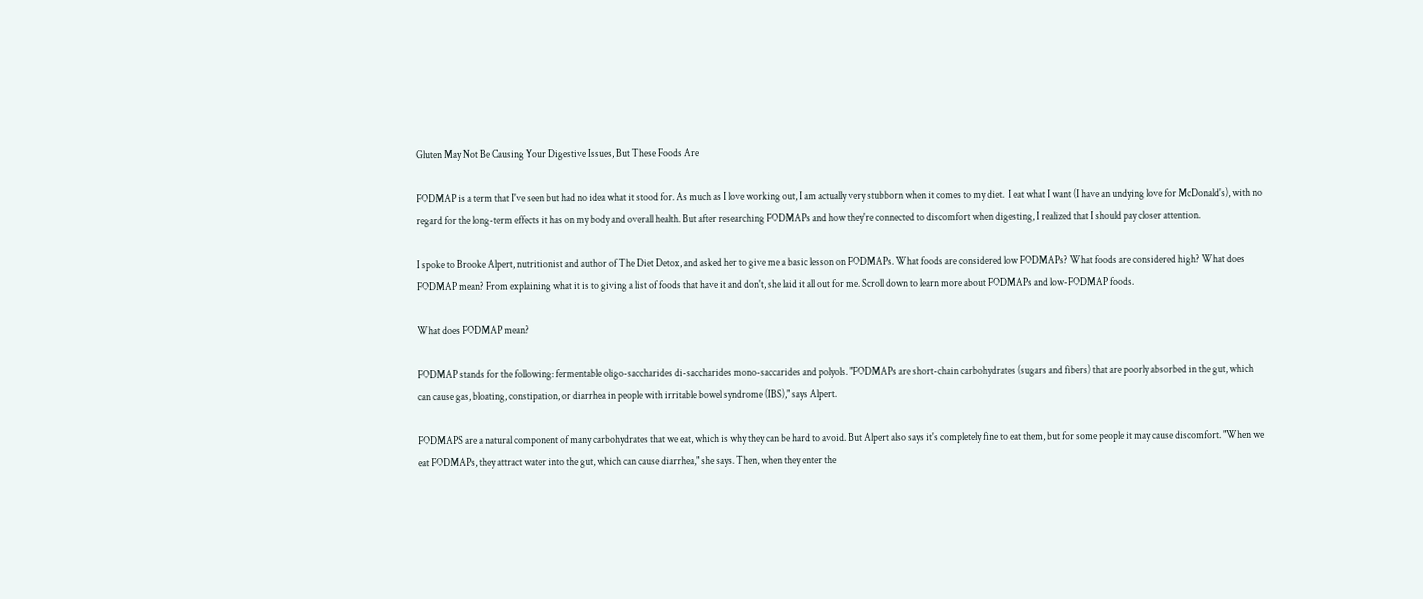Gluten May Not Be Causing Your Digestive Issues, But These Foods Are

FODMAP is a term that I've seen but had no idea what it stood for. As much as I love working out, I am actually very stubborn when it comes to my diet.  I eat what I want (I have an undying love for McDonald's), with no regard for the long-term effects it has on my body and overall health. But after researching FODMAPs and how they're connected to discomfort when digesting, I realized that I should pay closer attention.

I spoke to Brooke Alpert, nutritionist and author of The Diet Detox, and asked her to give me a basic lesson on FODMAPs. What foods are considered low FODMAPs? What foods are considered high? What does FODMAP mean? From explaining what it is to giving a list of foods that have it and don't, she laid it all out for me. Scroll down to learn more about FODMAPs and low-FODMAP foods.

What does FODMAP mean?

FODMAP stands for the following: fermentable oligo-saccharides di-saccharides mono-saccarides and polyols. "FODMAPs are short-chain carbohydrates (sugars and fibers) that are poorly absorbed in the gut, which can cause gas, bloating, constipation, or diarrhea in people with irritable bowel syndrome (IBS)," says Alpert.

FODMAPS are a natural component of many carbohydrates that we eat, which is why they can be hard to avoid. But Alpert also says it's completely fine to eat them, but for some people it may cause discomfort. "When we eat FODMAPs, they attract water into the gut, which can cause diarrhea," she says. Then, when they enter the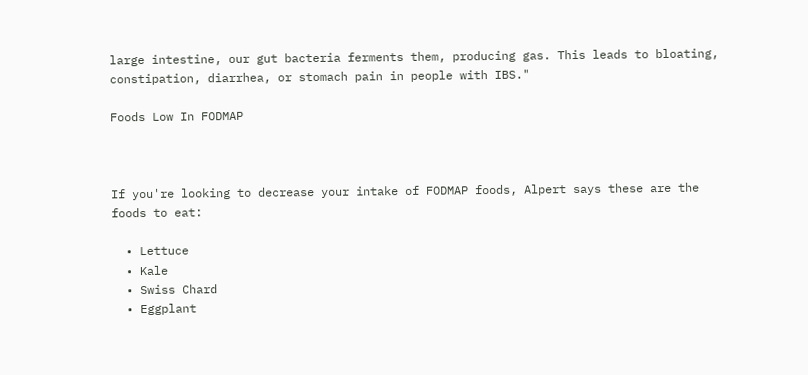large intestine, our gut bacteria ferments them, producing gas. This leads to bloating, constipation, diarrhea, or stomach pain in people with IBS."

Foods Low In FODMAP



If you're looking to decrease your intake of FODMAP foods, Alpert says these are the foods to eat:

  • Lettuce
  • Kale
  • Swiss Chard
  • Eggplant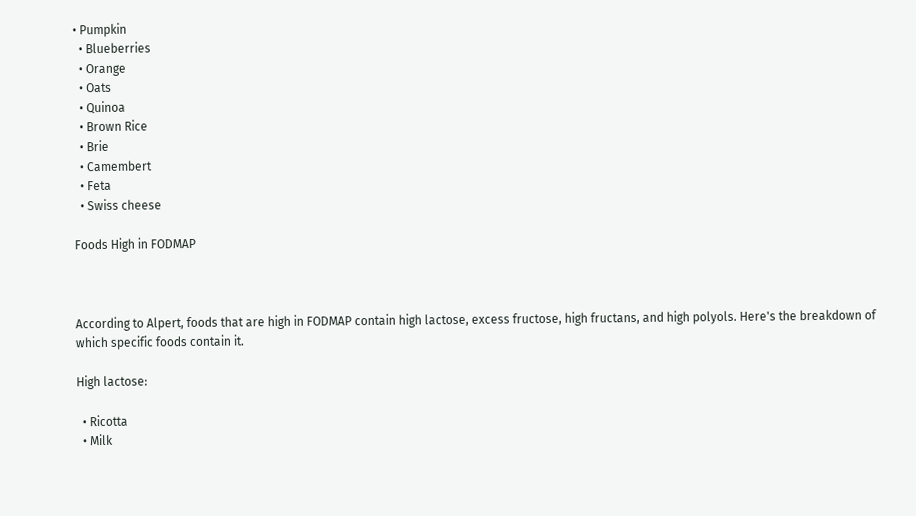• Pumpkin
  • Blueberries
  • Orange
  • Oats
  • Quinoa
  • Brown Rice
  • Brie
  • Camembert
  • Feta
  • Swiss cheese

Foods High in FODMAP



According to Alpert, foods that are high in FODMAP contain high lactose, excess fructose, high fructans, and high polyols. Here's the breakdown of which specific foods contain it.

High lactose:

  • Ricotta
  • Milk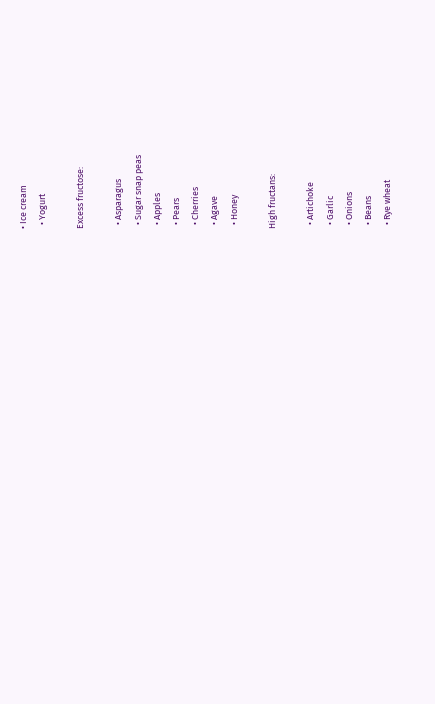• Ice cream
  • Yogurt

Excess fructose:

  • Asparagus
  • Sugar snap peas
  • Apples
  • Pears
  • Cherries
  • Agave
  • Honey

High fructans:

  • Artichoke
  • Garlic
  • Onions
  • Beans
  • Rye wheat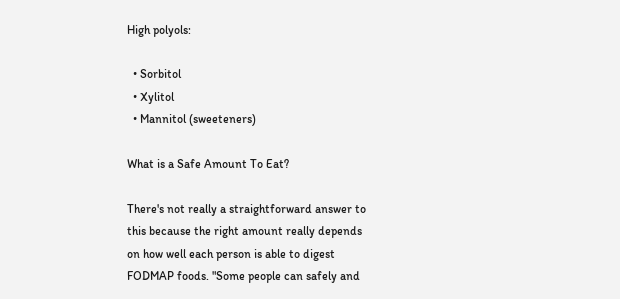High polyols:

  • Sorbitol
  • Xylitol
  • Mannitol (sweeteners)

What is a Safe Amount To Eat?

There's not really a straightforward answer to this because the right amount really depends on how well each person is able to digest FODMAP foods. "Some people can safely and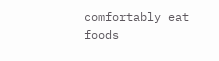comfortably eat foods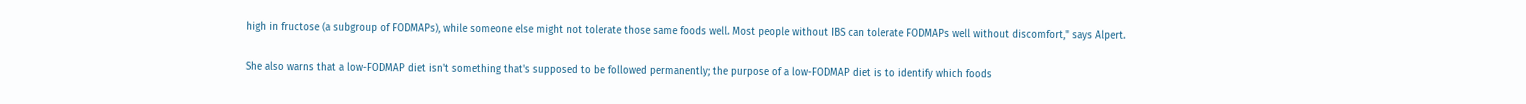high in fructose (a subgroup of FODMAPs), while someone else might not tolerate those same foods well. Most people without IBS can tolerate FODMAPs well without discomfort," says Alpert.

She also warns that a low-FODMAP diet isn't something that's supposed to be followed permanently; the purpose of a low-FODMAP diet is to identify which foods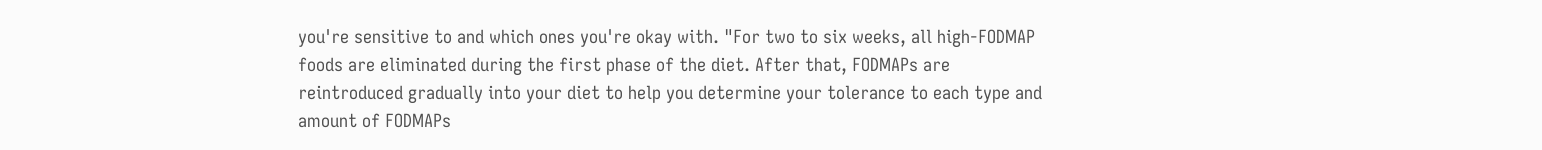you're sensitive to and which ones you're okay with. "For two to six weeks, all high-FODMAP foods are eliminated during the first phase of the diet. After that, FODMAPs are reintroduced gradually into your diet to help you determine your tolerance to each type and amount of FODMAPs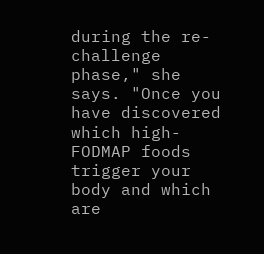during the re-challenge phase," she says. "Once you have discovered which high-FODMAP foods trigger your body and which are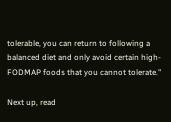tolerable, you can return to following a balanced diet and only avoid certain high-FODMAP foods that you cannot tolerate."

Next up, read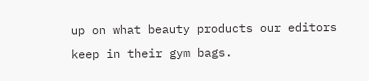up on what beauty products our editors keep in their gym bags.